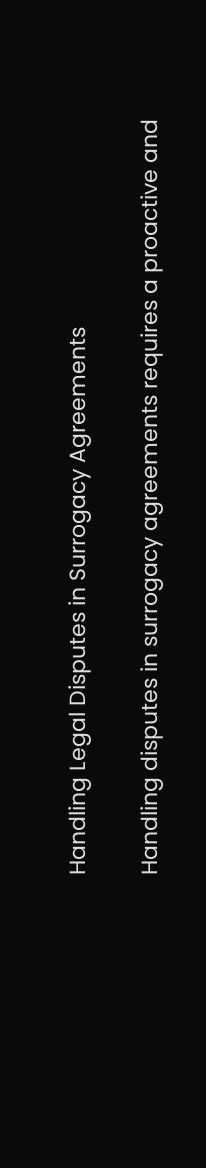Handling Legal Disputes in Surrogacy Agreements

Handling disputes in surrogacy agreements requires a proactive and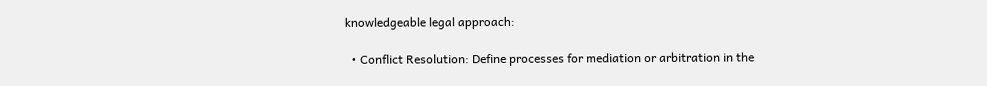knowledgeable legal approach:

  • Conflict Resolution: Define processes for mediation or arbitration in the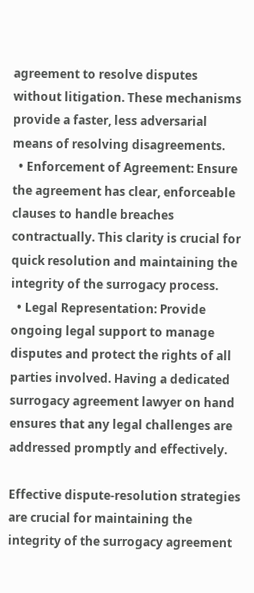agreement to resolve disputes without litigation. These mechanisms provide a faster, less adversarial means of resolving disagreements.
  • Enforcement of Agreement: Ensure the agreement has clear, enforceable clauses to handle breaches contractually. This clarity is crucial for quick resolution and maintaining the integrity of the surrogacy process.
  • Legal Representation: Provide ongoing legal support to manage disputes and protect the rights of all parties involved. Having a dedicated surrogacy agreement lawyer on hand ensures that any legal challenges are addressed promptly and effectively.

Effective dispute-resolution strategies are crucial for maintaining the integrity of the surrogacy agreement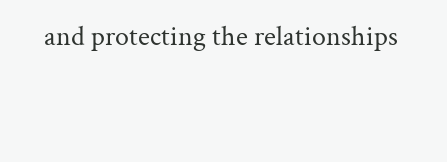and protecting the relationships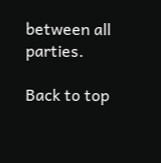between all parties.

Back to top